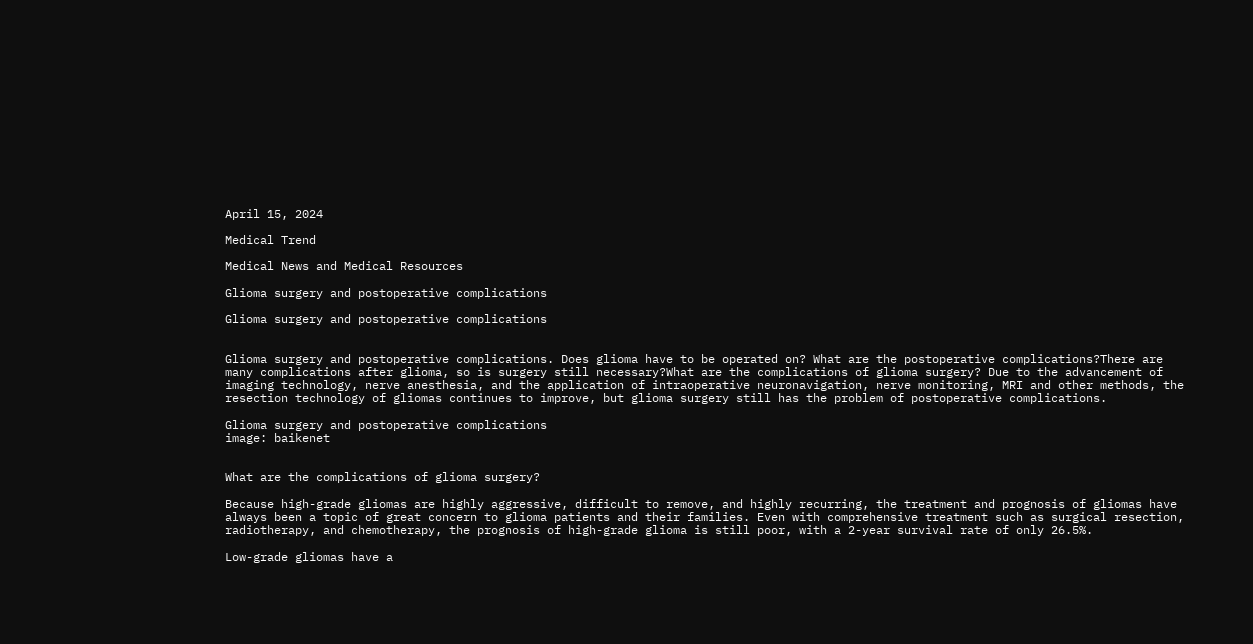April 15, 2024

Medical Trend

Medical News and Medical Resources

Glioma surgery and postoperative complications

Glioma surgery and postoperative complications


Glioma surgery and postoperative complications. Does glioma have to be operated on? What are the postoperative complications?There are many complications after glioma, so is surgery still necessary?What are the complications of glioma surgery? Due to the advancement of imaging technology, nerve anesthesia, and the application of intraoperative neuronavigation, nerve monitoring, MRI and other methods, the resection technology of gliomas continues to improve, but glioma surgery still has the problem of postoperative complications.

Glioma surgery and postoperative complications
image: baikenet


What are the complications of glioma surgery?

Because high-grade gliomas are highly aggressive, difficult to remove, and highly recurring, the treatment and prognosis of gliomas have always been a topic of great concern to glioma patients and their families. Even with comprehensive treatment such as surgical resection, radiotherapy, and chemotherapy, the prognosis of high-grade glioma is still poor, with a 2-year survival rate of only 26.5%.

Low-grade gliomas have a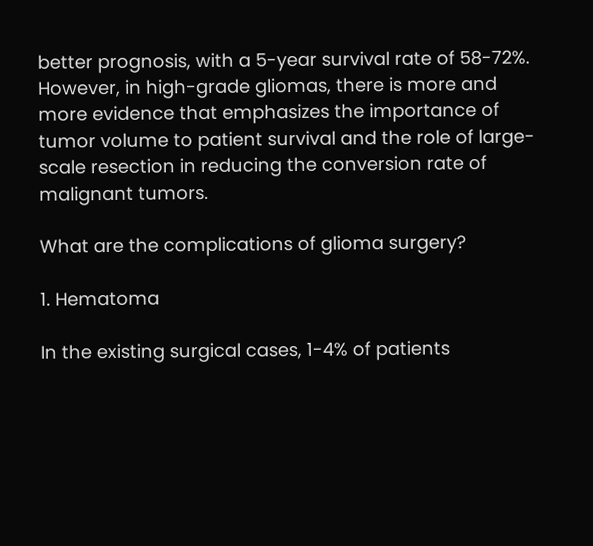better prognosis, with a 5-year survival rate of 58-72%. However, in high-grade gliomas, there is more and more evidence that emphasizes the importance of tumor volume to patient survival and the role of large-scale resection in reducing the conversion rate of malignant tumors.

What are the complications of glioma surgery?

1. Hematoma

In the existing surgical cases, 1-4% of patients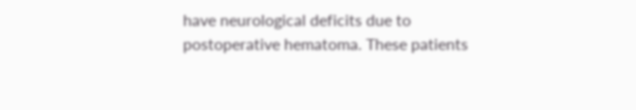have neurological deficits due to postoperative hematoma. These patients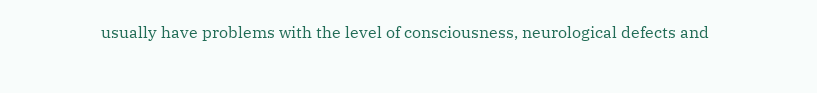usually have problems with the level of consciousness, neurological defects and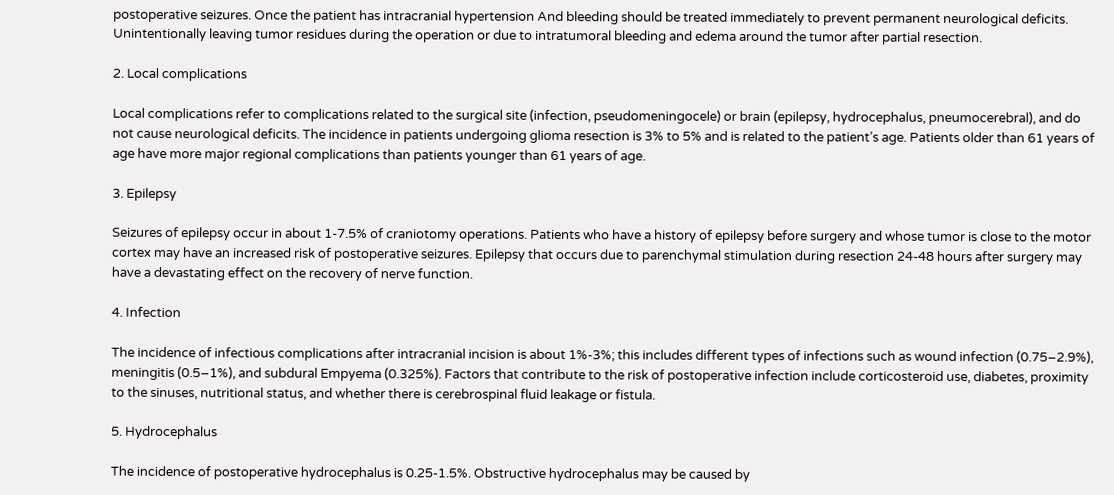postoperative seizures. Once the patient has intracranial hypertension And bleeding should be treated immediately to prevent permanent neurological deficits. Unintentionally leaving tumor residues during the operation or due to intratumoral bleeding and edema around the tumor after partial resection.

2. Local complications

Local complications refer to complications related to the surgical site (infection, pseudomeningocele) or brain (epilepsy, hydrocephalus, pneumocerebral), and do not cause neurological deficits. The incidence in patients undergoing glioma resection is 3% to 5% and is related to the patient’s age. Patients older than 61 years of age have more major regional complications than patients younger than 61 years of age.

3. Epilepsy

Seizures of epilepsy occur in about 1-7.5% of craniotomy operations. Patients who have a history of epilepsy before surgery and whose tumor is close to the motor cortex may have an increased risk of postoperative seizures. Epilepsy that occurs due to parenchymal stimulation during resection 24-48 hours after surgery may have a devastating effect on the recovery of nerve function.

4. Infection

The incidence of infectious complications after intracranial incision is about 1%-3%; this includes different types of infections such as wound infection (0.75–2.9%), meningitis (0.5–1%), and subdural Empyema (0.325%). Factors that contribute to the risk of postoperative infection include corticosteroid use, diabetes, proximity to the sinuses, nutritional status, and whether there is cerebrospinal fluid leakage or fistula.

5. Hydrocephalus

The incidence of postoperative hydrocephalus is 0.25-1.5%. Obstructive hydrocephalus may be caused by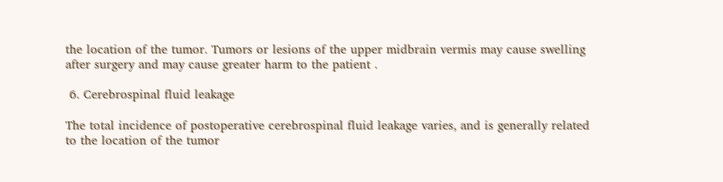the location of the tumor. Tumors or lesions of the upper midbrain vermis may cause swelling after surgery and may cause greater harm to the patient .

 6. Cerebrospinal fluid leakage

The total incidence of postoperative cerebrospinal fluid leakage varies, and is generally related to the location of the tumor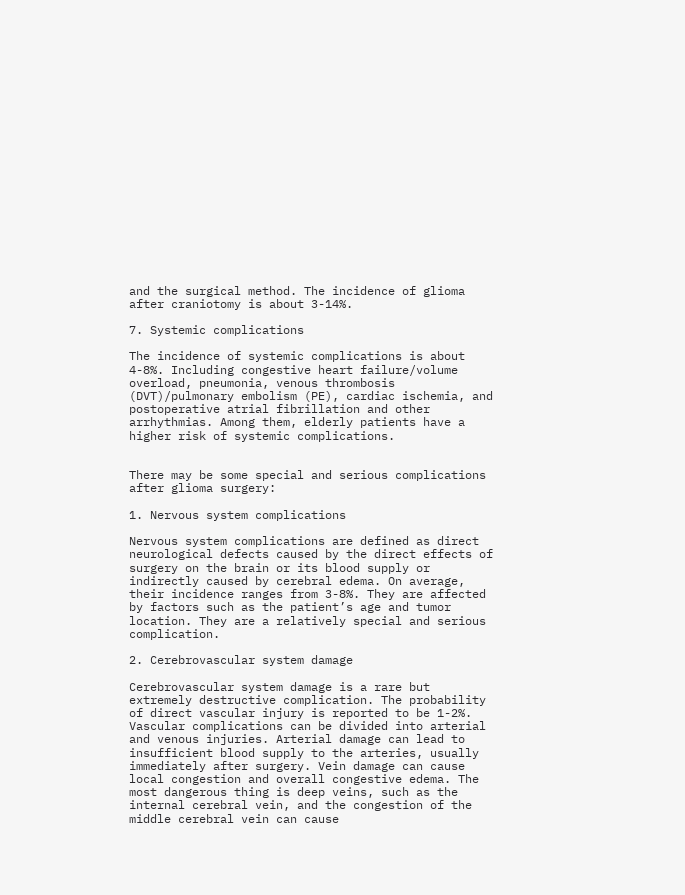and the surgical method. The incidence of glioma after craniotomy is about 3-14%.

7. Systemic complications

The incidence of systemic complications is about 4-8%. Including congestive heart failure/volume overload, pneumonia, venous thrombosis (DVT)/pulmonary embolism (PE), cardiac ischemia, and postoperative atrial fibrillation and other arrhythmias. Among them, elderly patients have a higher risk of systemic complications.


There may be some special and serious complications after glioma surgery:

1. Nervous system complications

Nervous system complications are defined as direct neurological defects caused by the direct effects of surgery on the brain or its blood supply or indirectly caused by cerebral edema. On average, their incidence ranges from 3-8%. They are affected by factors such as the patient’s age and tumor location. They are a relatively special and serious complication.

2. Cerebrovascular system damage

Cerebrovascular system damage is a rare but extremely destructive complication. The probability of direct vascular injury is reported to be 1-2%. Vascular complications can be divided into arterial and venous injuries. Arterial damage can lead to insufficient blood supply to the arteries, usually immediately after surgery. Vein damage can cause local congestion and overall congestive edema. The most dangerous thing is deep veins, such as the internal cerebral vein, and the congestion of the middle cerebral vein can cause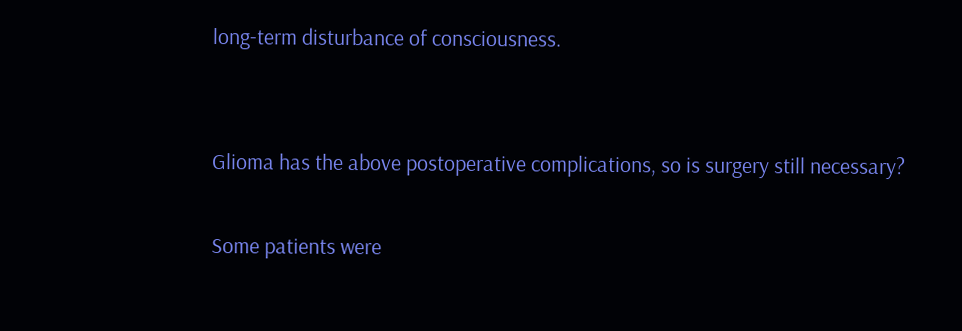long-term disturbance of consciousness.


Glioma has the above postoperative complications, so is surgery still necessary?

Some patients were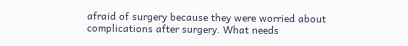afraid of surgery because they were worried about complications after surgery. What needs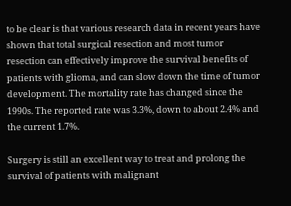to be clear is that various research data in recent years have shown that total surgical resection and most tumor resection can effectively improve the survival benefits of patients with glioma, and can slow down the time of tumor development. The mortality rate has changed since the 1990s. The reported rate was 3.3%, down to about 2.4% and the current 1.7%.

Surgery is still an excellent way to treat and prolong the survival of patients with malignant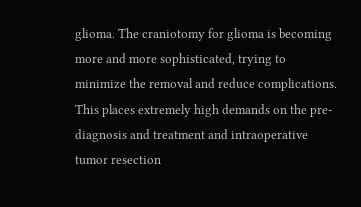glioma. The craniotomy for glioma is becoming more and more sophisticated, trying to minimize the removal and reduce complications. This places extremely high demands on the pre-diagnosis and treatment and intraoperative tumor resection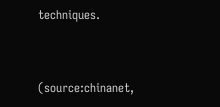techniques.


(source:chinanet,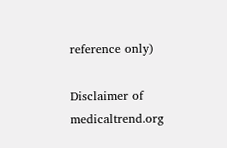reference only)

Disclaimer of medicaltrend.org